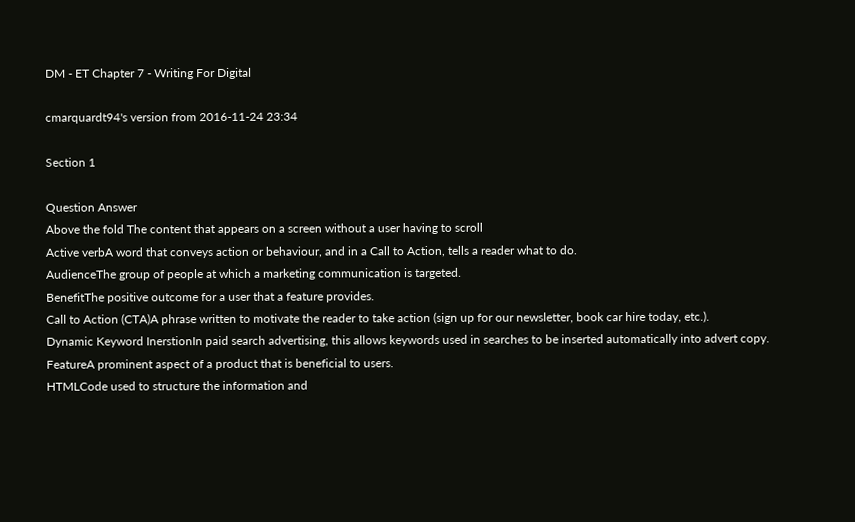DM - ET Chapter 7 - Writing For Digital

cmarquardt94's version from 2016-11-24 23:34

Section 1

Question Answer
Above the fold The content that appears on a screen without a user having to scroll
Active verbA word that conveys action or behaviour, and in a Call to Action, tells a reader what to do.
AudienceThe group of people at which a marketing communication is targeted.
BenefitThe positive outcome for a user that a feature provides.
Call to Action (CTA)A phrase written to motivate the reader to take action (sign up for our newsletter, book car hire today, etc.).
Dynamic Keyword InerstionIn paid search advertising, this allows keywords used in searches to be inserted automatically into advert copy.
FeatureA prominent aspect of a product that is beneficial to users.
HTMLCode used to structure the information and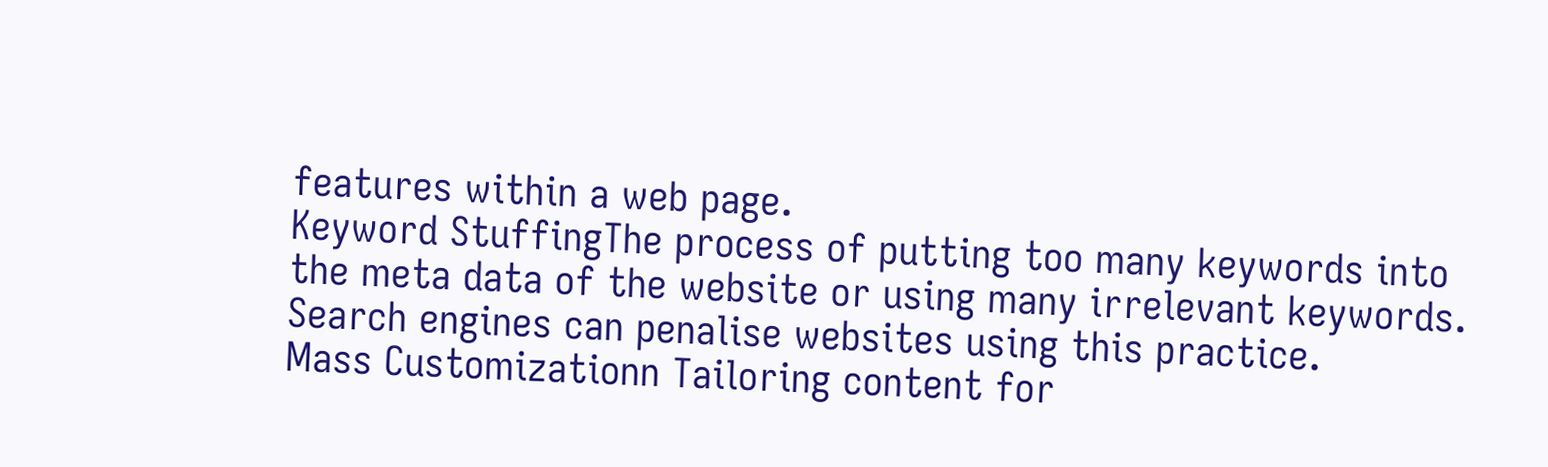features within a web page.
Keyword StuffingThe process of putting too many keywords into the meta data of the website or using many irrelevant keywords. Search engines can penalise websites using this practice.
Mass Customizationn Tailoring content for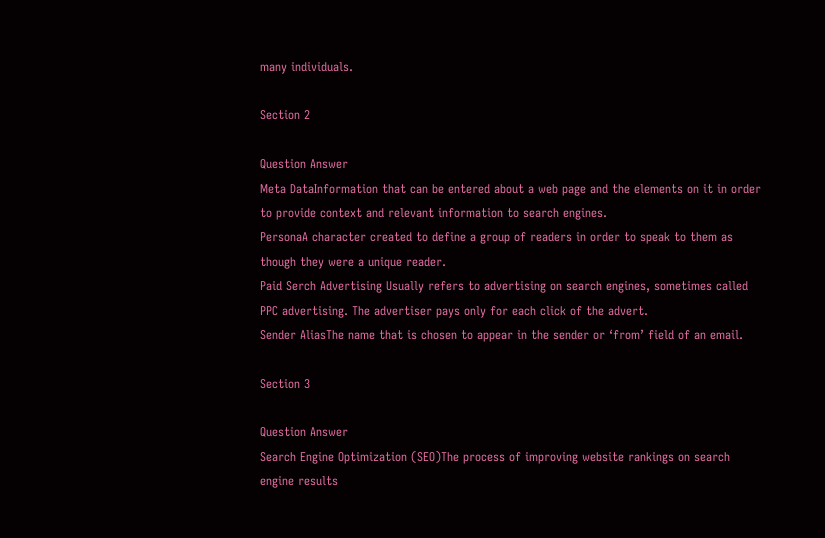many individuals.

Section 2

Question Answer
Meta DataInformation that can be entered about a web page and the elements on it in order to provide context and relevant information to search engines.
PersonaA character created to define a group of readers in order to speak to them as though they were a unique reader.
Paid Serch Advertising Usually refers to advertising on search engines, sometimes called PPC advertising. The advertiser pays only for each click of the advert.
Sender AliasThe name that is chosen to appear in the sender or ‘from’ field of an email.

Section 3

Question Answer
Search Engine Optimization (SEO)The process of improving website rankings on search engine results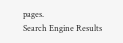pages.
Search Engine Results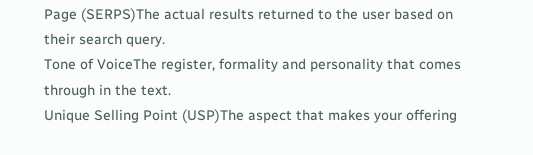Page (SERPS)The actual results returned to the user based on their search query.
Tone of VoiceThe register, formality and personality that comes through in the text.
Unique Selling Point (USP)The aspect that makes your offering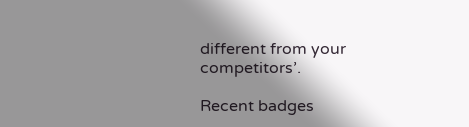different from your competitors’.

Recent badges